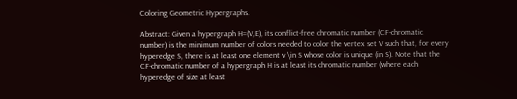Coloring Geometric Hypergraphs.

Abstract: Given a hypergraph H=(V,E), its conflict-free chromatic number (CF-chromatic number) is the minimum number of colors needed to color the vertex set V such that, for every hyperedge S, there is at least one element v \in S whose color is unique (in S). Note that the CF-chromatic number of a hypergraph H is at least its chromatic number (where each hyperedge of size at least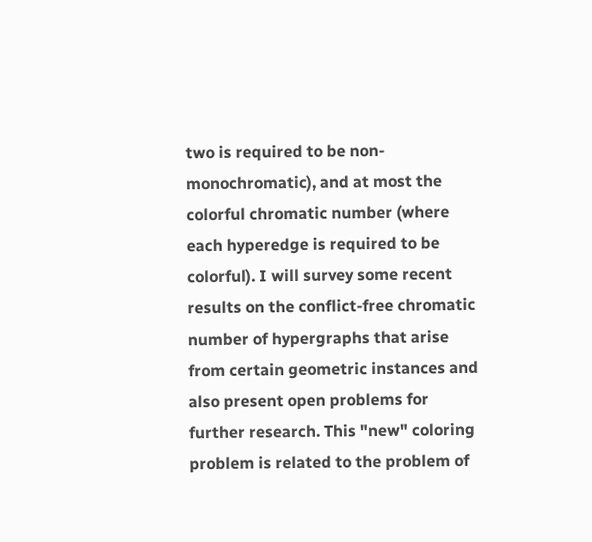two is required to be non-monochromatic), and at most the colorful chromatic number (where each hyperedge is required to be colorful). I will survey some recent results on the conflict-free chromatic number of hypergraphs that arise from certain geometric instances and also present open problems for further research. This "new" coloring problem is related to the problem of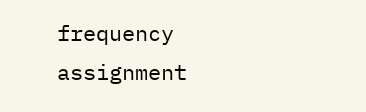frequency assignment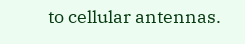to cellular antennas.